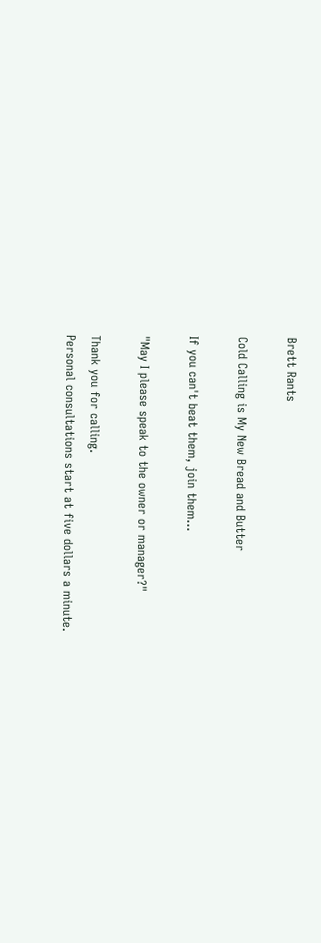Brett Rants

Cold Calling is My New Bread and Butter

If you can't beat them, join them...

"May I please speak to the owner or manager?"

Thank you for calling.
Personal consultations start at five dollars a minute.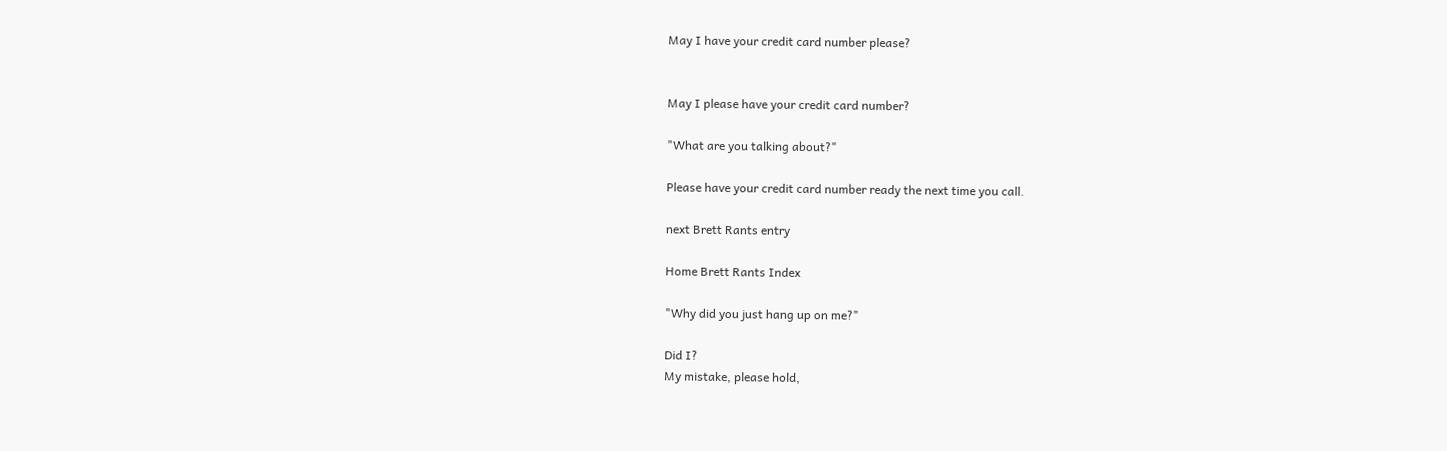May I have your credit card number please?


May I please have your credit card number?

"What are you talking about?"

Please have your credit card number ready the next time you call.

next Brett Rants entry

Home Brett Rants Index

"Why did you just hang up on me?"

Did I?
My mistake, please hold,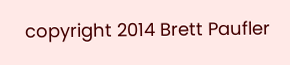copyright 2014 Brett Paufler